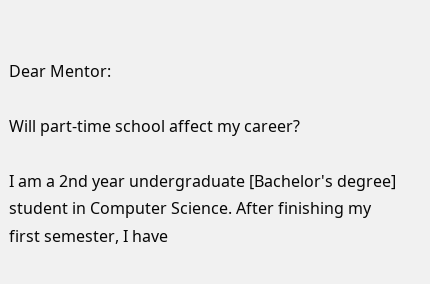Dear Mentor:

Will part-time school affect my career?

I am a 2nd year undergraduate [Bachelor's degree] student in Computer Science. After finishing my first semester, I have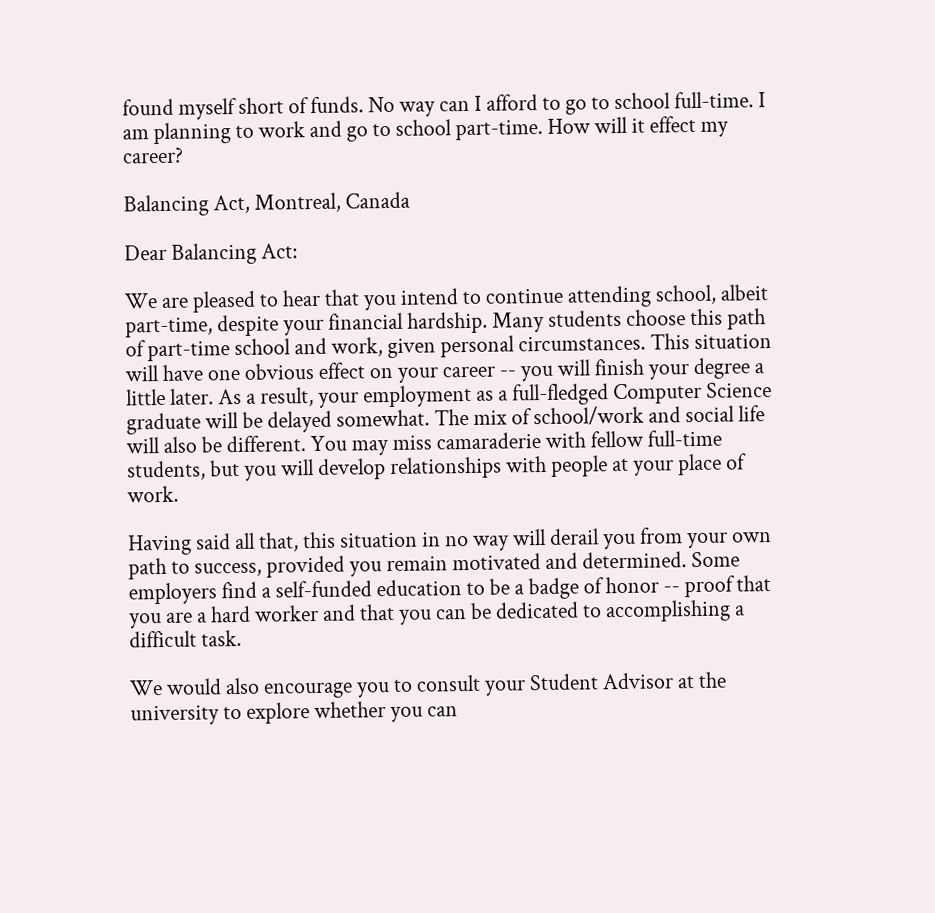found myself short of funds. No way can I afford to go to school full-time. I am planning to work and go to school part-time. How will it effect my career?

Balancing Act, Montreal, Canada

Dear Balancing Act:

We are pleased to hear that you intend to continue attending school, albeit part-time, despite your financial hardship. Many students choose this path of part-time school and work, given personal circumstances. This situation will have one obvious effect on your career -- you will finish your degree a little later. As a result, your employment as a full-fledged Computer Science graduate will be delayed somewhat. The mix of school/work and social life will also be different. You may miss camaraderie with fellow full-time students, but you will develop relationships with people at your place of work.

Having said all that, this situation in no way will derail you from your own path to success, provided you remain motivated and determined. Some employers find a self-funded education to be a badge of honor -- proof that you are a hard worker and that you can be dedicated to accomplishing a difficult task.

We would also encourage you to consult your Student Advisor at the university to explore whether you can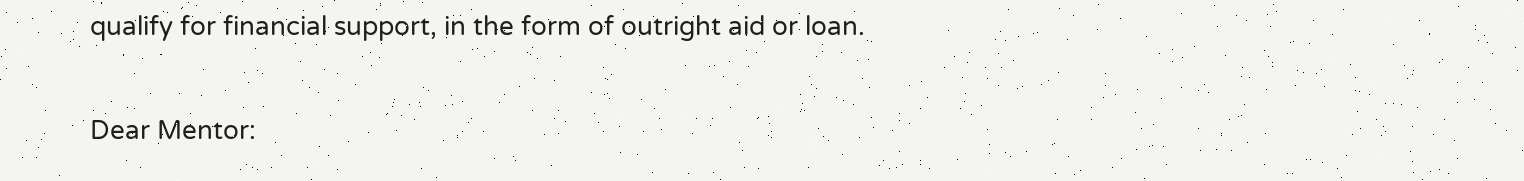qualify for financial support, in the form of outright aid or loan.

Dear Mentor: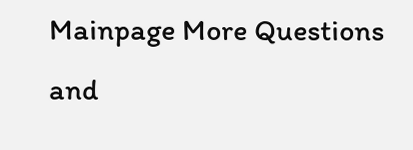Mainpage More Questions and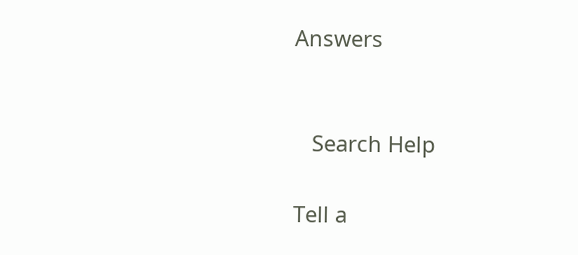Answers


   Search Help

Tell a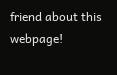friend about this webpage!